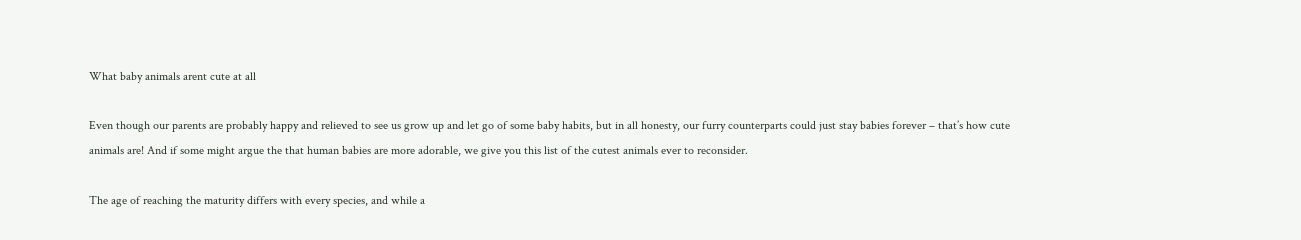What baby animals arent cute at all

Even though our parents are probably happy and relieved to see us grow up and let go of some baby habits, but in all honesty, our furry counterparts could just stay babies forever – that’s how cute animals are! And if some might argue the that human babies are more adorable, we give you this list of the cutest animals ever to reconsider.

The age of reaching the maturity differs with every species, and while a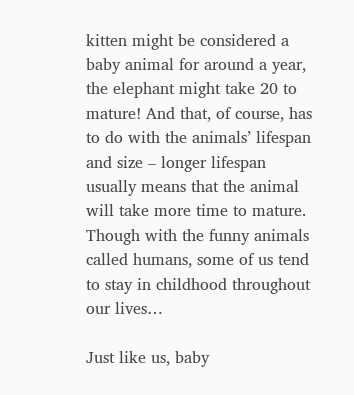kitten might be considered a baby animal for around a year, the elephant might take 20 to mature! And that, of course, has to do with the animals’ lifespan and size – longer lifespan usually means that the animal will take more time to mature. Though with the funny animals called humans, some of us tend to stay in childhood throughout our lives…

Just like us, baby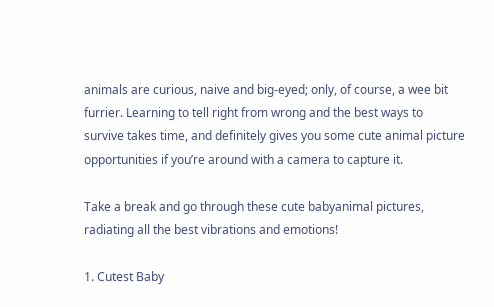animals are curious, naive and big-eyed; only, of course, a wee bit furrier. Learning to tell right from wrong and the best ways to survive takes time, and definitely gives you some cute animal picture opportunities if you’re around with a camera to capture it.

Take a break and go through these cute babyanimal pictures, radiating all the best vibrations and emotions!

1. Cutest Baby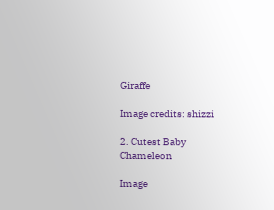Giraffe

Image credits: shizzi

2. Cutest Baby Chameleon

Image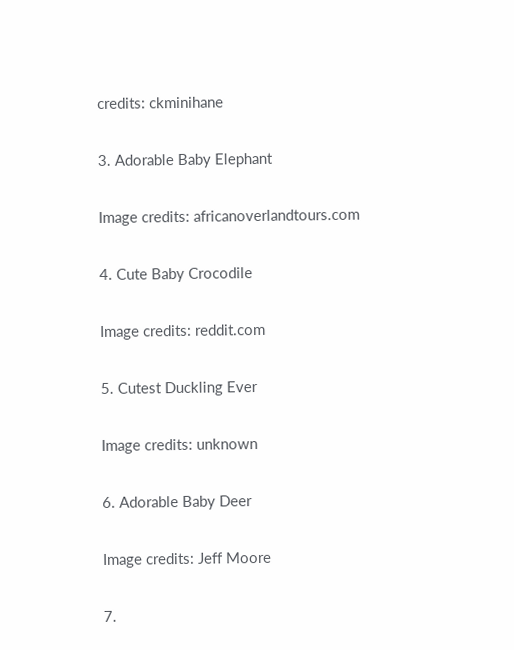credits: ckminihane

3. Adorable Baby Elephant

Image credits: africanoverlandtours.com

4. Cute Baby Crocodile

Image credits: reddit.com

5. Cutest Duckling Ever

Image credits: unknown

6. Adorable Baby Deer

Image credits: Jeff Moore

7.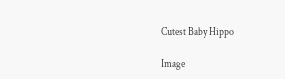Cutest Baby Hippo

Image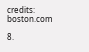credits: boston.com

8.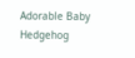Adorable Baby Hedgehog